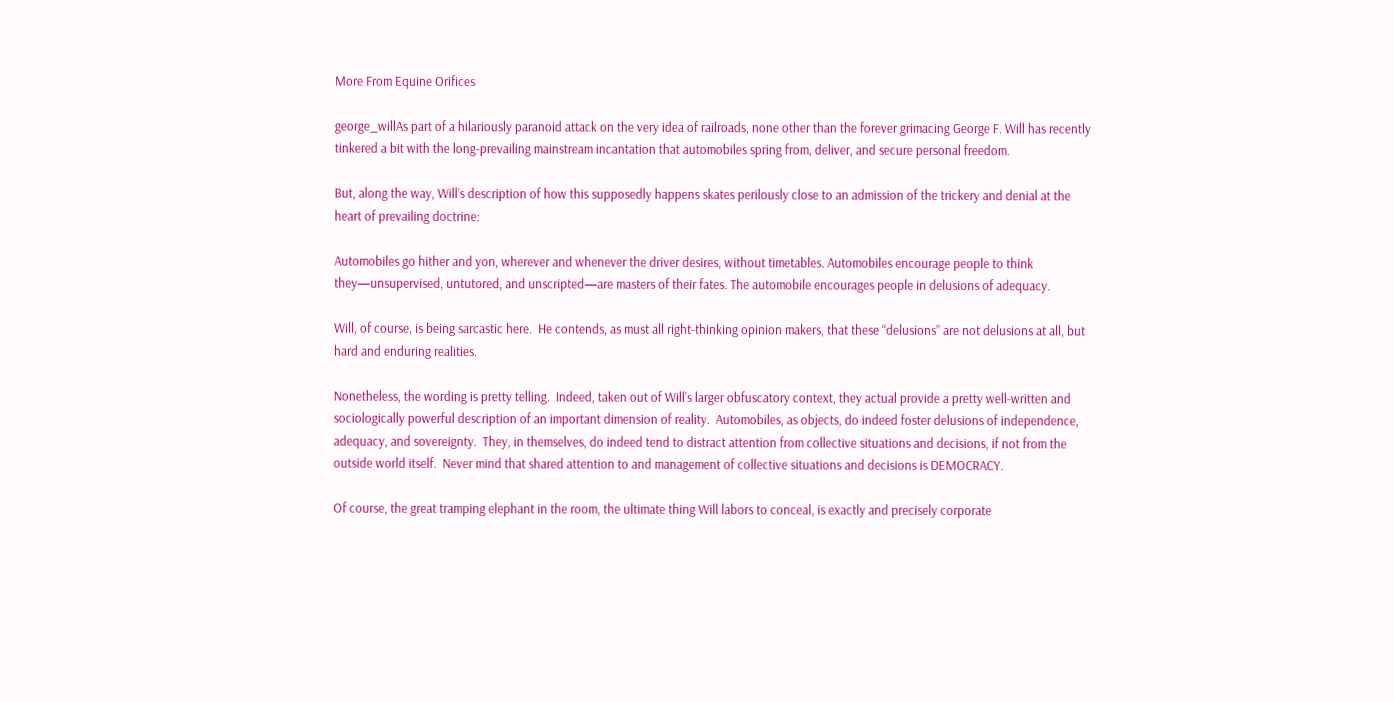More From Equine Orifices

george_willAs part of a hilariously paranoid attack on the very idea of railroads, none other than the forever grimacing George F. Will has recently tinkered a bit with the long-prevailing mainstream incantation that automobiles spring from, deliver, and secure personal freedom.

But, along the way, Will’s description of how this supposedly happens skates perilously close to an admission of the trickery and denial at the heart of prevailing doctrine:

Automobiles go hither and yon, wherever and whenever the driver desires, without timetables. Automobiles encourage people to think they—unsupervised, untutored, and unscripted—are masters of their fates. The automobile encourages people in delusions of adequacy.

Will, of course, is being sarcastic here.  He contends, as must all right-thinking opinion makers, that these “delusions” are not delusions at all, but hard and enduring realities.

Nonetheless, the wording is pretty telling.  Indeed, taken out of Will’s larger obfuscatory context, they actual provide a pretty well-written and sociologically powerful description of an important dimension of reality.  Automobiles, as objects, do indeed foster delusions of independence, adequacy, and sovereignty.  They, in themselves, do indeed tend to distract attention from collective situations and decisions, if not from the outside world itself.  Never mind that shared attention to and management of collective situations and decisions is DEMOCRACY.

Of course, the great tramping elephant in the room, the ultimate thing Will labors to conceal, is exactly and precisely corporate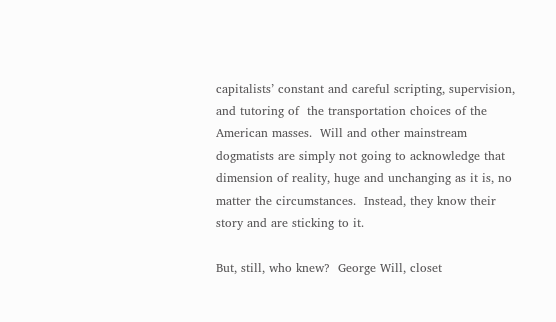capitalists’ constant and careful scripting, supervision, and tutoring of  the transportation choices of the American masses.  Will and other mainstream dogmatists are simply not going to acknowledge that dimension of reality, huge and unchanging as it is, no matter the circumstances.  Instead, they know their story and are sticking to it.

But, still, who knew?  George Will, closet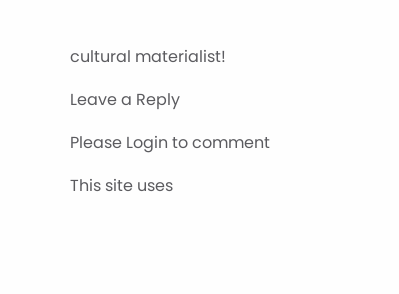cultural materialist!

Leave a Reply

Please Login to comment

This site uses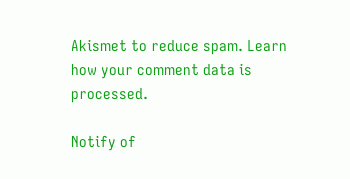Akismet to reduce spam. Learn how your comment data is processed.

Notify of